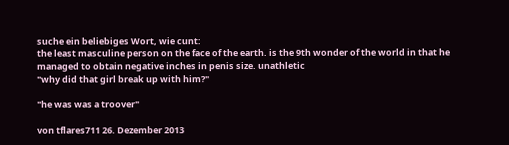suche ein beliebiges Wort, wie cunt:
the least masculine person on the face of the earth. is the 9th wonder of the world in that he managed to obtain negative inches in penis size. unathletic
"why did that girl break up with him?"

"he was was a troover"

von tflares711 26. Dezember 2013